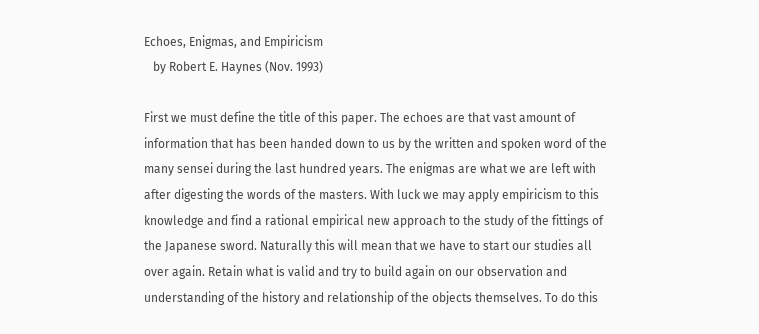Echoes, Enigmas, and Empiricism
   by Robert E. Haynes (Nov. 1993)

First we must define the title of this paper. The echoes are that vast amount of information that has been handed down to us by the written and spoken word of the many sensei during the last hundred years. The enigmas are what we are left with after digesting the words of the masters. With luck we may apply empiricism to this knowledge and find a rational empirical new approach to the study of the fittings of the Japanese sword. Naturally this will mean that we have to start our studies all over again. Retain what is valid and try to build again on our observation and understanding of the history and relationship of the objects themselves. To do this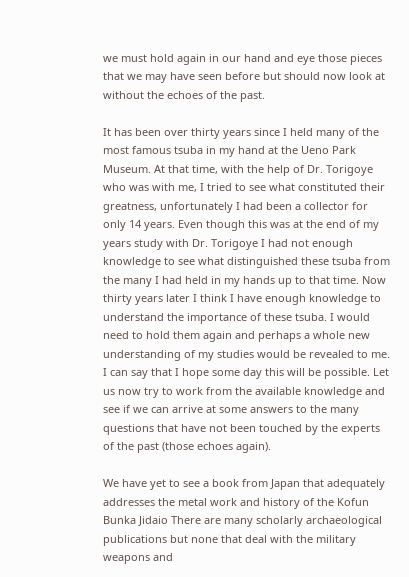we must hold again in our hand and eye those pieces that we may have seen before but should now look at without the echoes of the past.

It has been over thirty years since I held many of the most famous tsuba in my hand at the Ueno Park Museum. At that time, with the help of Dr. Torigoye who was with me, I tried to see what constituted their greatness, unfortunately I had been a collector for only 14 years. Even though this was at the end of my years study with Dr. Torigoye I had not enough knowledge to see what distinguished these tsuba from the many I had held in my hands up to that time. Now thirty years later I think I have enough knowledge to understand the importance of these tsuba. I would need to hold them again and perhaps a whole new understanding of my studies would be revealed to me. I can say that I hope some day this will be possible. Let us now try to work from the available knowledge and see if we can arrive at some answers to the many questions that have not been touched by the experts of the past (those echoes again).

We have yet to see a book from Japan that adequately addresses the metal work and history of the Kofun Bunka Jidaio There are many scholarly archaeological publications but none that deal with the military weapons and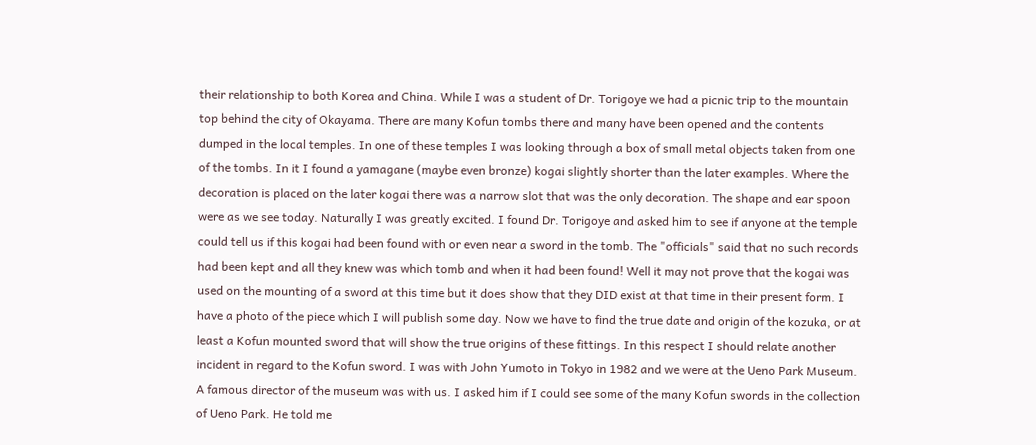their relationship to both Korea and China. While I was a student of Dr. Torigoye we had a picnic trip to the mountain top behind the city of Okayama. There are many Kofun tombs there and many have been opened and the contents dumped in the local temples. In one of these temples I was looking through a box of small metal objects taken from one of the tombs. In it I found a yamagane (maybe even bronze) kogai slightly shorter than the later examples. Where the decoration is placed on the later kogai there was a narrow slot that was the only decoration. The shape and ear spoon were as we see today. Naturally I was greatly excited. I found Dr. Torigoye and asked him to see if anyone at the temple could tell us if this kogai had been found with or even near a sword in the tomb. The "officials" said that no such records had been kept and all they knew was which tomb and when it had been found! Well it may not prove that the kogai was used on the mounting of a sword at this time but it does show that they DID exist at that time in their present form. I have a photo of the piece which I will publish some day. Now we have to find the true date and origin of the kozuka, or at least a Kofun mounted sword that will show the true origins of these fittings. In this respect I should relate another incident in regard to the Kofun sword. I was with John Yumoto in Tokyo in 1982 and we were at the Ueno Park Museum. A famous director of the museum was with us. I asked him if I could see some of the many Kofun swords in the collection of Ueno Park. He told me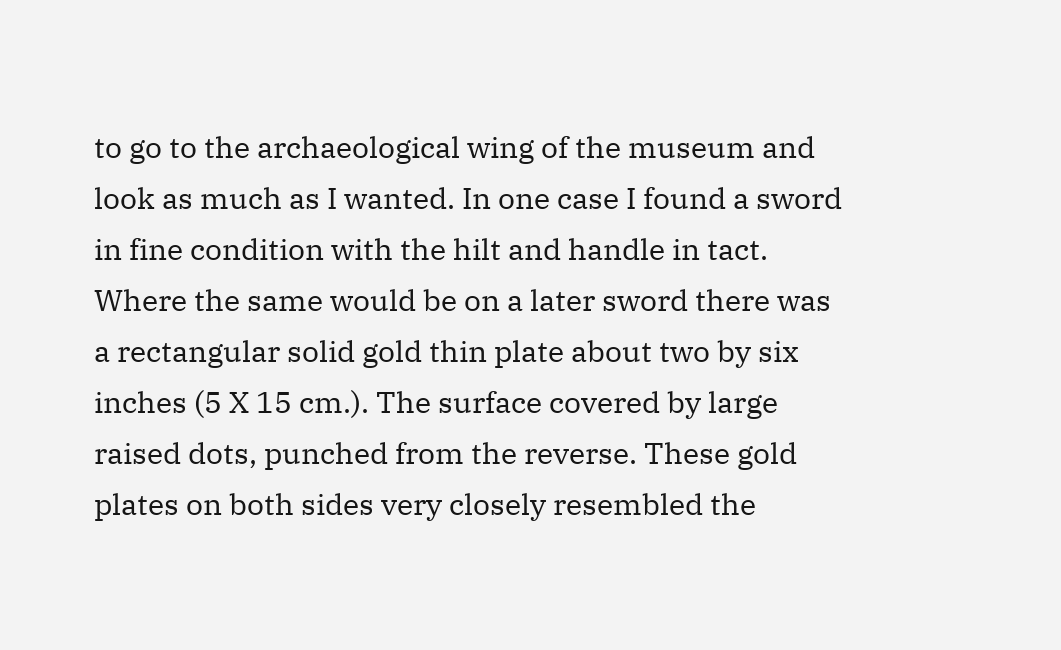to go to the archaeological wing of the museum and look as much as I wanted. In one case I found a sword in fine condition with the hilt and handle in tact. Where the same would be on a later sword there was a rectangular solid gold thin plate about two by six inches (5 X 15 cm.). The surface covered by large raised dots, punched from the reverse. These gold plates on both sides very closely resembled the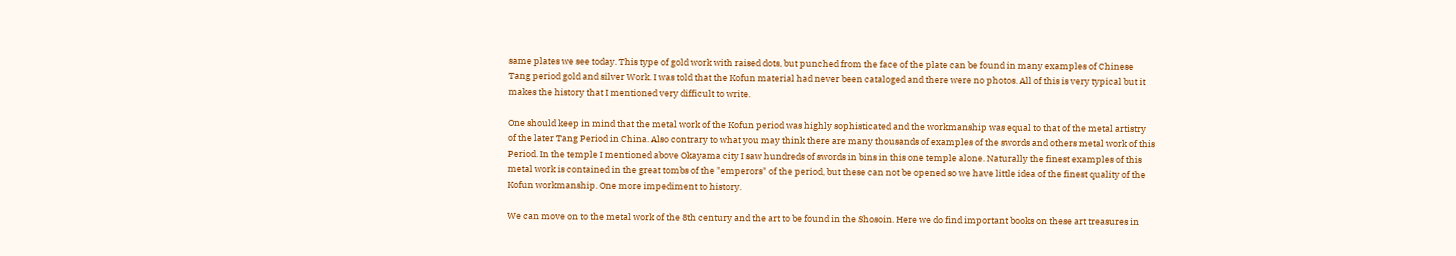same plates we see today. This type of gold work with raised dots, but punched from the face of the plate can be found in many examples of Chinese Tang period gold and silver Work. I was told that the Kofun material had never been cataloged and there were no photos. All of this is very typical but it makes the history that I mentioned very difficult to write.

One should keep in mind that the metal work of the Kofun period was highly sophisticated and the workmanship was equal to that of the metal artistry of the later Tang Period in China. Also contrary to what you may think there are many thousands of examples of the swords and others metal work of this Period. In the temple I mentioned above Okayama city I saw hundreds of swords in bins in this one temple alone. Naturally the finest examples of this metal work is contained in the great tombs of the "emperors" of the period, but these can not be opened so we have little idea of the finest quality of the Kofun workmanship. One more impediment to history.

We can move on to the metal work of the 8th century and the art to be found in the Shosoin. Here we do find important books on these art treasures in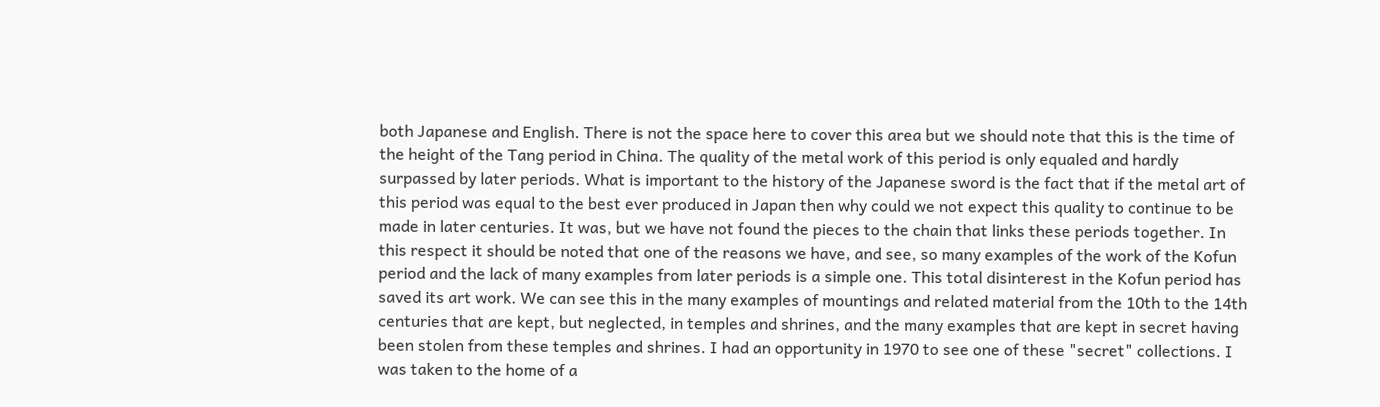both Japanese and English. There is not the space here to cover this area but we should note that this is the time of the height of the Tang period in China. The quality of the metal work of this period is only equaled and hardly surpassed by later periods. What is important to the history of the Japanese sword is the fact that if the metal art of this period was equal to the best ever produced in Japan then why could we not expect this quality to continue to be made in later centuries. It was, but we have not found the pieces to the chain that links these periods together. In this respect it should be noted that one of the reasons we have, and see, so many examples of the work of the Kofun period and the lack of many examples from later periods is a simple one. This total disinterest in the Kofun period has saved its art work. We can see this in the many examples of mountings and related material from the 10th to the 14th centuries that are kept, but neglected, in temples and shrines, and the many examples that are kept in secret having been stolen from these temples and shrines. I had an opportunity in 1970 to see one of these "secret" collections. I was taken to the home of a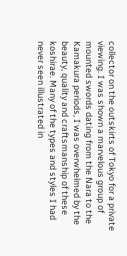collector on the outskirts of Tokyo for a private viewing. I was shown a marvelous group of mounted swords dating from the Nara to the Kamakura periods, I was overwhelmed by the beauty, quality and craftsmanship of these koshirae. Many of the types and styles I had never seen illustrated in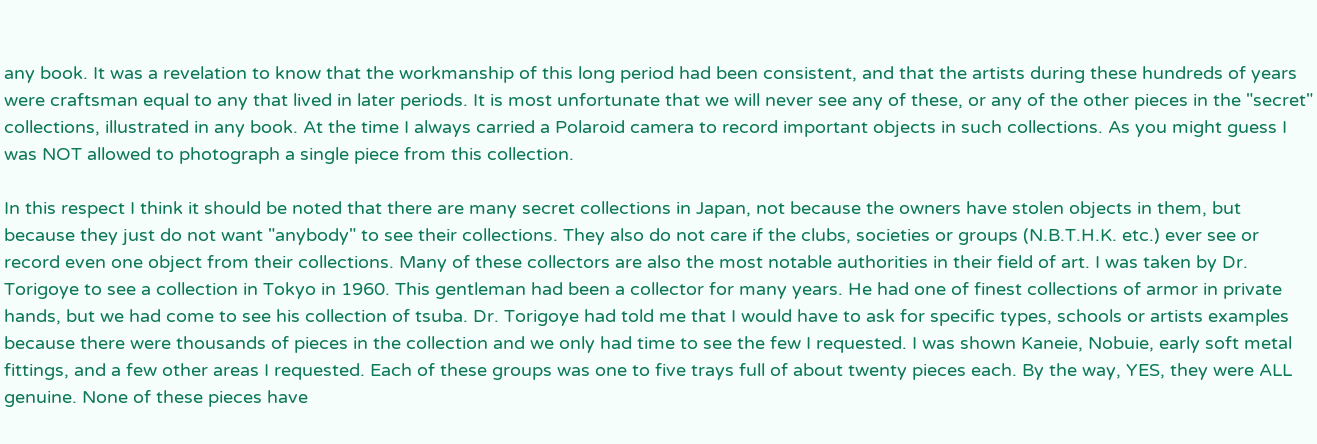any book. It was a revelation to know that the workmanship of this long period had been consistent, and that the artists during these hundreds of years were craftsman equal to any that lived in later periods. It is most unfortunate that we will never see any of these, or any of the other pieces in the "secret" collections, illustrated in any book. At the time I always carried a Polaroid camera to record important objects in such collections. As you might guess I was NOT allowed to photograph a single piece from this collection.

In this respect I think it should be noted that there are many secret collections in Japan, not because the owners have stolen objects in them, but because they just do not want "anybody" to see their collections. They also do not care if the clubs, societies or groups (N.B.T.H.K. etc.) ever see or record even one object from their collections. Many of these collectors are also the most notable authorities in their field of art. I was taken by Dr. Torigoye to see a collection in Tokyo in 1960. This gentleman had been a collector for many years. He had one of finest collections of armor in private hands, but we had come to see his collection of tsuba. Dr. Torigoye had told me that I would have to ask for specific types, schools or artists examples because there were thousands of pieces in the collection and we only had time to see the few I requested. I was shown Kaneie, Nobuie, early soft metal fittings, and a few other areas I requested. Each of these groups was one to five trays full of about twenty pieces each. By the way, YES, they were ALL genuine. None of these pieces have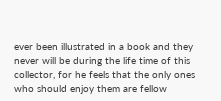ever been illustrated in a book and they never will be during the life time of this collector, for he feels that the only ones who should enjoy them are fellow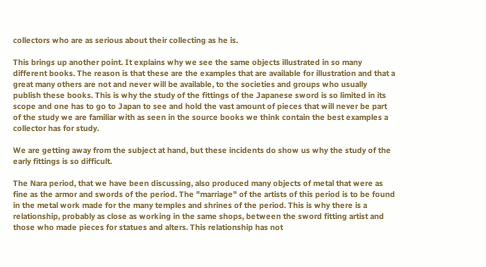collectors who are as serious about their collecting as he is.

This brings up another point. It explains why we see the same objects illustrated in so many different books. The reason is that these are the examples that are available for illustration and that a great many others are not and never will be available, to the societies and groups who usually publish these books. This is why the study of the fittings of the Japanese sword is so limited in its scope and one has to go to Japan to see and hold the vast amount of pieces that will never be part of the study we are familiar with as seen in the source books we think contain the best examples a collector has for study.

We are getting away from the subject at hand, but these incidents do show us why the study of the early fittings is so difficult.

The Nara period, that we have been discussing, also produced many objects of metal that were as fine as the armor and swords of the period. The "marriage" of the artists of this period is to be found in the metal work made for the many temples and shrines of the period. This is why there is a relationship, probably as close as working in the same shops, between the sword fitting artist and those who made pieces for statues and alters. This relationship has not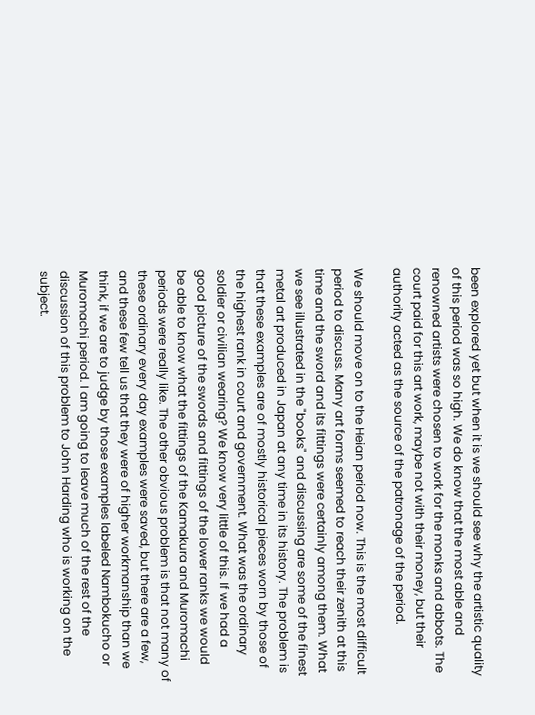been explored yet but when it is we should see why the artistic quality of this period was so high. We do know that the most able and renowned artists were chosen to work for the monks and abbots. The court paid for this art work, maybe not with their money, but their authority acted as the source of the patronage of the period.

We should move on to the Heian period now. This is the most difficult period to discuss. Many art forms seemed to reach their zenith at this time and the sword and its fittings were certainly among them. What we see illustrated in the "books" and discussing are some of the finest metal art produced in Japan at any time in its history. The problem is that these examples are of mostly historical pieces worn by those of the highest rank in court and government. What was the ordinary soldier or civilian wearing? We know very little of this. If we had a good picture of the swords and fittings of the lower ranks we would be able to know what the fittings of the Kamakura and Muromachi periods were really like. The other obvious problem is that not many of these ordinary every day examples were saved, but there are a few, and these few tell us that they were of higher workmanship than we think, if we are to judge by those examples labeled Nambokucho or Muromachi period. I am going to leave much of the rest of the discussion of this problem to John Harding who is working on the subject.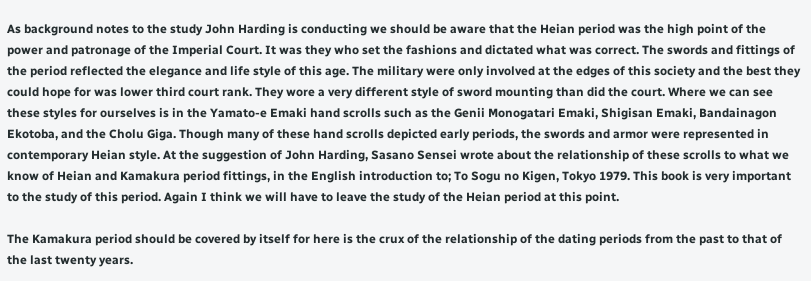As background notes to the study John Harding is conducting we should be aware that the Heian period was the high point of the power and patronage of the Imperial Court. It was they who set the fashions and dictated what was correct. The swords and fittings of the period reflected the elegance and life style of this age. The military were only involved at the edges of this society and the best they could hope for was lower third court rank. They wore a very different style of sword mounting than did the court. Where we can see these styles for ourselves is in the Yamato-e Emaki hand scrolls such as the Genii Monogatari Emaki, Shigisan Emaki, Bandainagon Ekotoba, and the Cholu Giga. Though many of these hand scrolls depicted early periods, the swords and armor were represented in contemporary Heian style. At the suggestion of John Harding, Sasano Sensei wrote about the relationship of these scrolls to what we know of Heian and Kamakura period fittings, in the English introduction to; To Sogu no Kigen, Tokyo 1979. This book is very important to the study of this period. Again I think we will have to leave the study of the Heian period at this point.

The Kamakura period should be covered by itself for here is the crux of the relationship of the dating periods from the past to that of the last twenty years.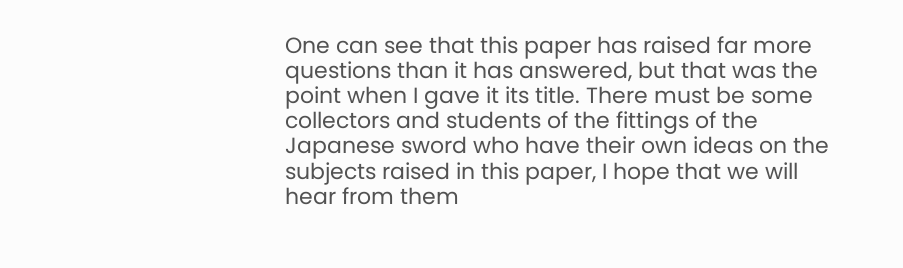One can see that this paper has raised far more questions than it has answered, but that was the point when I gave it its title. There must be some collectors and students of the fittings of the Japanese sword who have their own ideas on the subjects raised in this paper, I hope that we will hear from them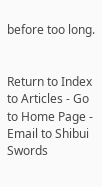before too long.


Return to Index to Articles - Go to Home Page - Email to Shibui Swords